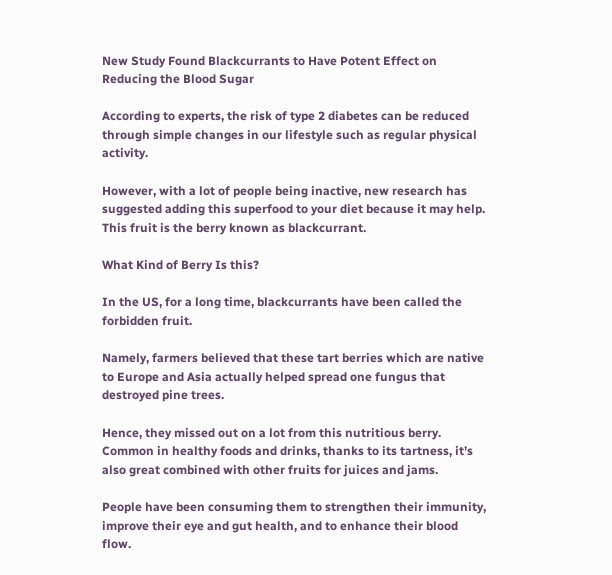New Study Found Blackcurrants to Have Potent Effect on Reducing the Blood Sugar

According to experts, the risk of type 2 diabetes can be reduced through simple changes in our lifestyle such as regular physical activity.

However, with a lot of people being inactive, new research has suggested adding this superfood to your diet because it may help. This fruit is the berry known as blackcurrant.

What Kind of Berry Is this?

In the US, for a long time, blackcurrants have been called the forbidden fruit.

Namely, farmers believed that these tart berries which are native to Europe and Asia actually helped spread one fungus that destroyed pine trees.

Hence, they missed out on a lot from this nutritious berry. Common in healthy foods and drinks, thanks to its tartness, it’s also great combined with other fruits for juices and jams.

People have been consuming them to strengthen their immunity, improve their eye and gut health, and to enhance their blood flow.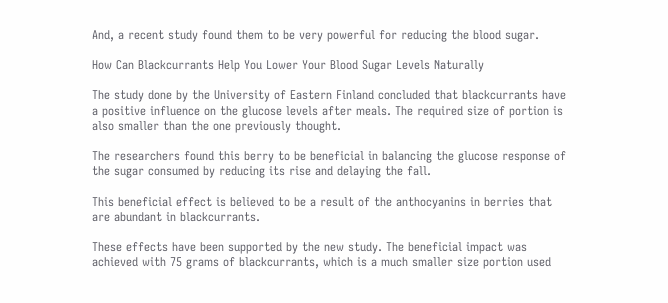And, a recent study found them to be very powerful for reducing the blood sugar.

How Can Blackcurrants Help You Lower Your Blood Sugar Levels Naturally

The study done by the University of Eastern Finland concluded that blackcurrants have a positive influence on the glucose levels after meals. The required size of portion is also smaller than the one previously thought.

The researchers found this berry to be beneficial in balancing the glucose response of the sugar consumed by reducing its rise and delaying the fall.

This beneficial effect is believed to be a result of the anthocyanins in berries that are abundant in blackcurrants.

These effects have been supported by the new study. The beneficial impact was achieved with 75 grams of blackcurrants, which is a much smaller size portion used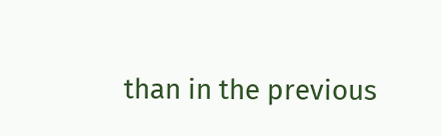than in the previous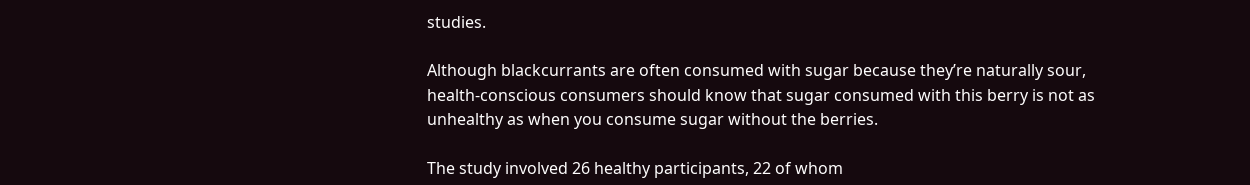studies.

Although blackcurrants are often consumed with sugar because they’re naturally sour, health-conscious consumers should know that sugar consumed with this berry is not as unhealthy as when you consume sugar without the berries.

The study involved 26 healthy participants, 22 of whom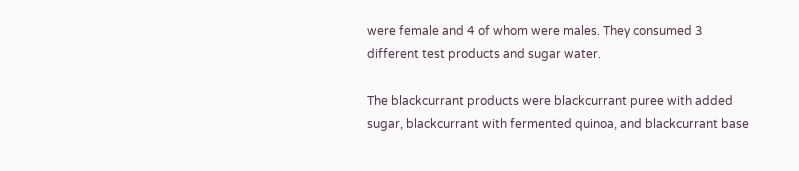were female and 4 of whom were males. They consumed 3 different test products and sugar water.

The blackcurrant products were blackcurrant puree with added sugar, blackcurrant with fermented quinoa, and blackcurrant base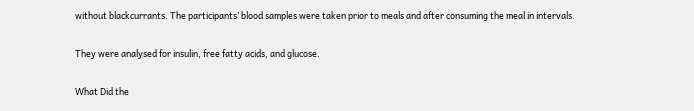without blackcurrants. The participants’ blood samples were taken prior to meals and after consuming the meal in intervals.

They were analysed for insulin, free fatty acids, and glucose.

What Did the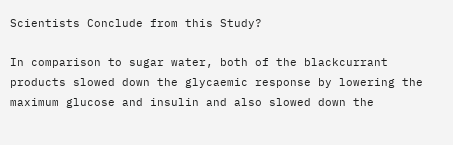Scientists Conclude from this Study?

In comparison to sugar water, both of the blackcurrant products slowed down the glycaemic response by lowering the maximum glucose and insulin and also slowed down the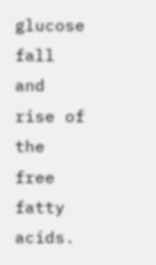glucose fall and rise of the free fatty acids.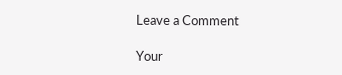Leave a Comment

Your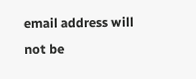email address will not be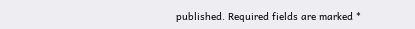published. Required fields are marked *